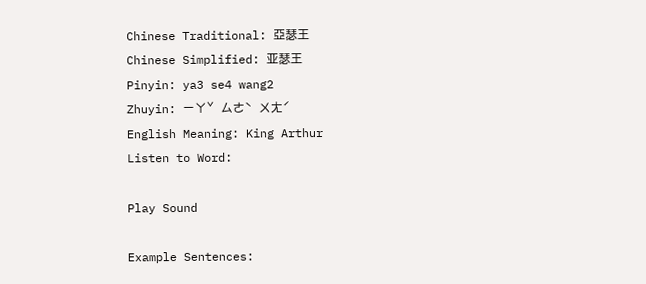Chinese Traditional: 亞瑟王
Chinese Simplified: 亚瑟王
Pinyin: ya3 se4 wang2
Zhuyin: ㄧㄚˇ ㄙㄜˋ ㄨㄤˊ
English Meaning: King Arthur
Listen to Word:

Play Sound

Example Sentences: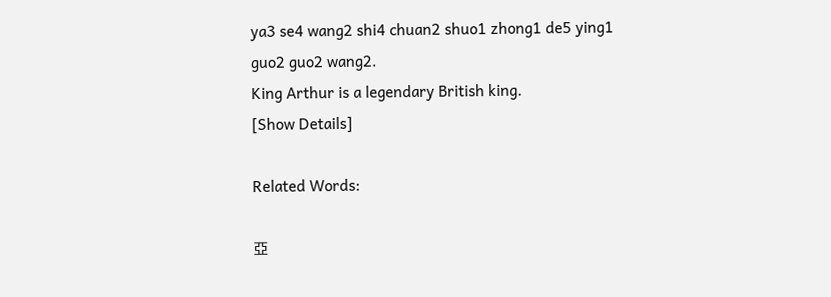ya3 se4 wang2 shi4 chuan2 shuo1 zhong1 de5 ying1 guo2 guo2 wang2.
King Arthur is a legendary British king.
[Show Details]

Related Words:

亞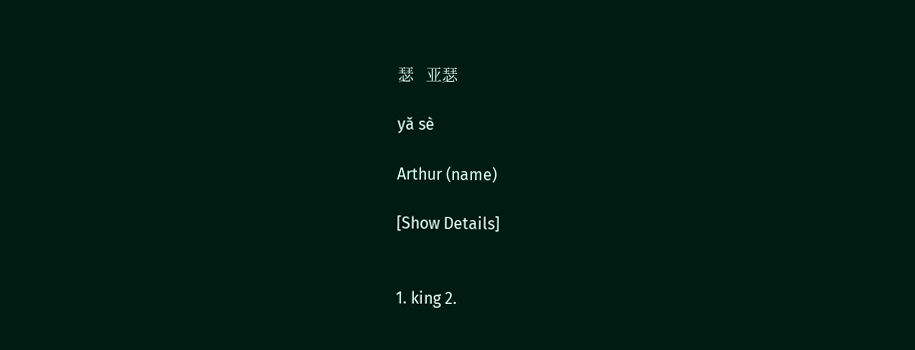瑟   亚瑟

yǎ sè

Arthur (name)

[Show Details]


1. king 2.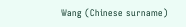Wang (Chinese surname)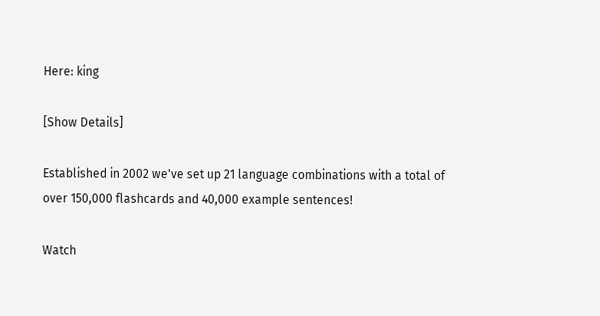Here: king

[Show Details]

Established in 2002 we've set up 21 language combinations with a total of over 150,000 flashcards and 40,000 example sentences!

Watch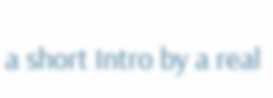a short Intro by a real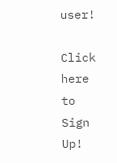user!

Click here to Sign Up!